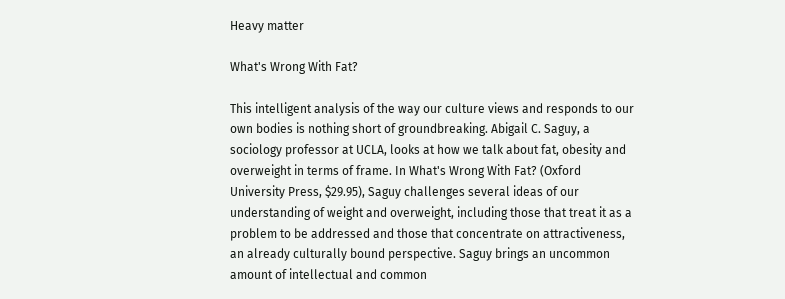Heavy matter

What's Wrong With Fat?

This intelligent analysis of the way our culture views and responds to our own bodies is nothing short of groundbreaking. Abigail C. Saguy, a sociology professor at UCLA, looks at how we talk about fat, obesity and overweight in terms of frame. In What's Wrong With Fat? (Oxford University Press, $29.95), Saguy challenges several ideas of our understanding of weight and overweight, including those that treat it as a problem to be addressed and those that concentrate on attractiveness, an already culturally bound perspective. Saguy brings an uncommon amount of intellectual and common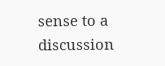sense to a discussion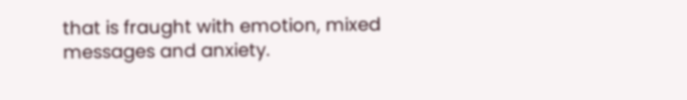that is fraught with emotion, mixed messages and anxiety.